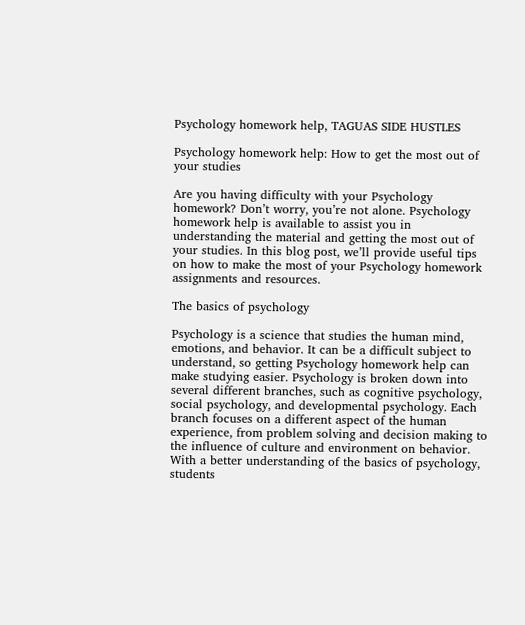Psychology homework help, TAGUAS SIDE HUSTLES

Psychology homework help: How to get the most out of your studies

Are you having difficulty with your Psychology homework? Don’t worry, you’re not alone. Psychology homework help is available to assist you in understanding the material and getting the most out of your studies. In this blog post, we’ll provide useful tips on how to make the most of your Psychology homework assignments and resources.

The basics of psychology

Psychology is a science that studies the human mind, emotions, and behavior. It can be a difficult subject to understand, so getting Psychology homework help can make studying easier. Psychology is broken down into several different branches, such as cognitive psychology, social psychology, and developmental psychology. Each branch focuses on a different aspect of the human experience, from problem solving and decision making to the influence of culture and environment on behavior. With a better understanding of the basics of psychology, students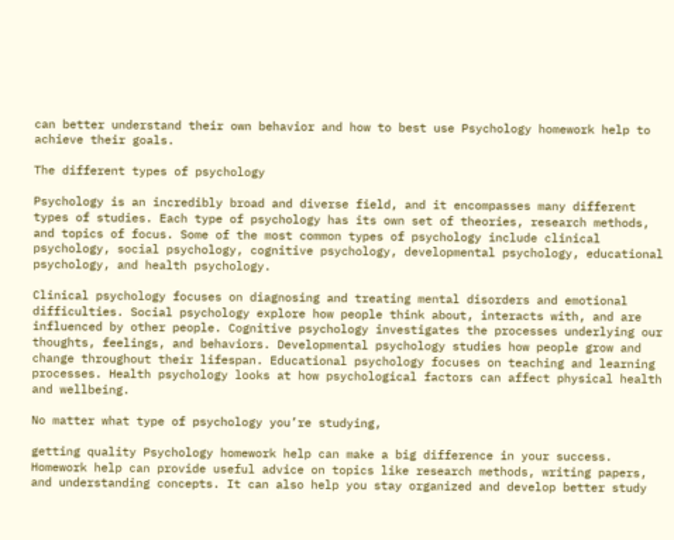can better understand their own behavior and how to best use Psychology homework help to achieve their goals.

The different types of psychology

Psychology is an incredibly broad and diverse field, and it encompasses many different types of studies. Each type of psychology has its own set of theories, research methods, and topics of focus. Some of the most common types of psychology include clinical psychology, social psychology, cognitive psychology, developmental psychology, educational psychology, and health psychology.

Clinical psychology focuses on diagnosing and treating mental disorders and emotional difficulties. Social psychology explore how people think about, interacts with, and are influenced by other people. Cognitive psychology investigates the processes underlying our thoughts, feelings, and behaviors. Developmental psychology studies how people grow and change throughout their lifespan. Educational psychology focuses on teaching and learning processes. Health psychology looks at how psychological factors can affect physical health and wellbeing.

No matter what type of psychology you’re studying,

getting quality Psychology homework help can make a big difference in your success. Homework help can provide useful advice on topics like research methods, writing papers, and understanding concepts. It can also help you stay organized and develop better study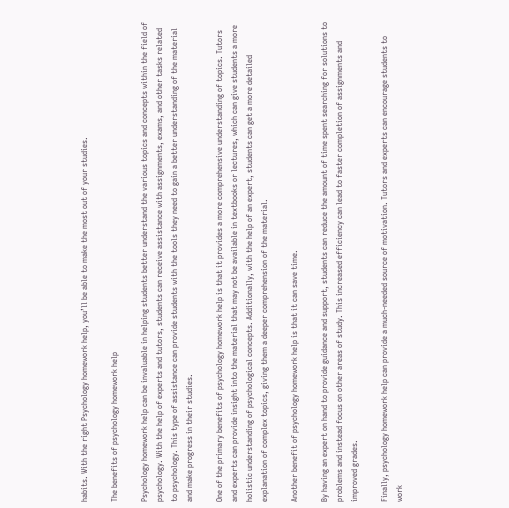habits. With the right Psychology homework help, you’ll be able to make the most out of your studies.

The benefits of psychology homework help

Psychology homework help can be invaluable in helping students better understand the various topics and concepts within the field of psychology. With the help of experts and tutors, students can receive assistance with assignments, exams, and other tasks related to psychology. This type of assistance can provide students with the tools they need to gain a better understanding of the material and make progress in their studies.

One of the primary benefits of psychology homework help is that it provides a more comprehensive understanding of topics. Tutors and experts can provide insight into the material that may not be available in textbooks or lectures, which can give students a more holistic understanding of psychological concepts. Additionally, with the help of an expert, students can get a more detailed explanation of complex topics, giving them a deeper comprehension of the material.

Another benefit of psychology homework help is that it can save time.

By having an expert on hand to provide guidance and support, students can reduce the amount of time spent searching for solutions to problems and instead focus on other areas of study. This increased efficiency can lead to faster completion of assignments and improved grades.

Finally, psychology homework help can provide a much-needed source of motivation. Tutors and experts can encourage students to work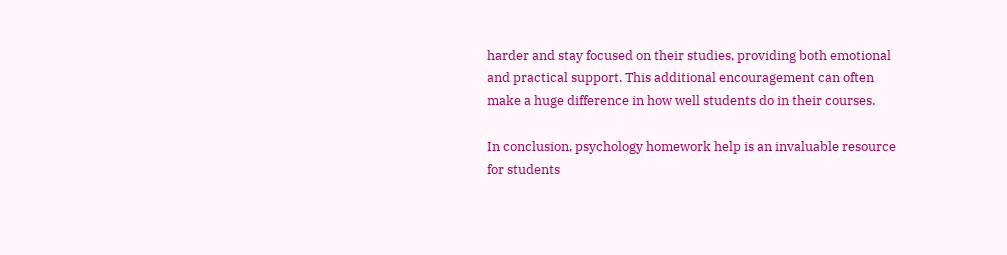harder and stay focused on their studies, providing both emotional and practical support. This additional encouragement can often make a huge difference in how well students do in their courses.

In conclusion, psychology homework help is an invaluable resource for students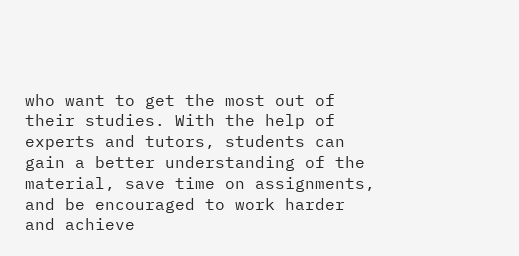who want to get the most out of their studies. With the help of experts and tutors, students can gain a better understanding of the material, save time on assignments, and be encouraged to work harder and achieve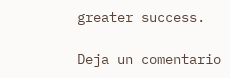greater success.

Deja un comentario